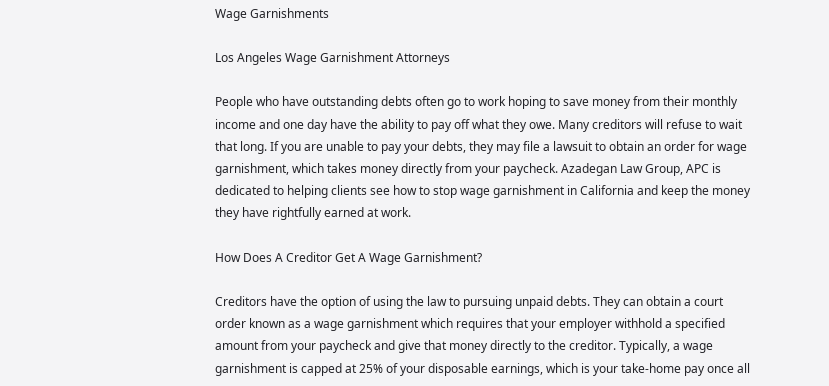Wage Garnishments

Los Angeles Wage Garnishment Attorneys

People who have outstanding debts often go to work hoping to save money from their monthly income and one day have the ability to pay off what they owe. Many creditors will refuse to wait that long. If you are unable to pay your debts, they may file a lawsuit to obtain an order for wage garnishment, which takes money directly from your paycheck. Azadegan Law Group, APC is dedicated to helping clients see how to stop wage garnishment in California and keep the money they have rightfully earned at work.

How Does A Creditor Get A Wage Garnishment?

Creditors have the option of using the law to pursuing unpaid debts. They can obtain a court order known as a wage garnishment which requires that your employer withhold a specified amount from your paycheck and give that money directly to the creditor. Typically, a wage garnishment is capped at 25% of your disposable earnings, which is your take-home pay once all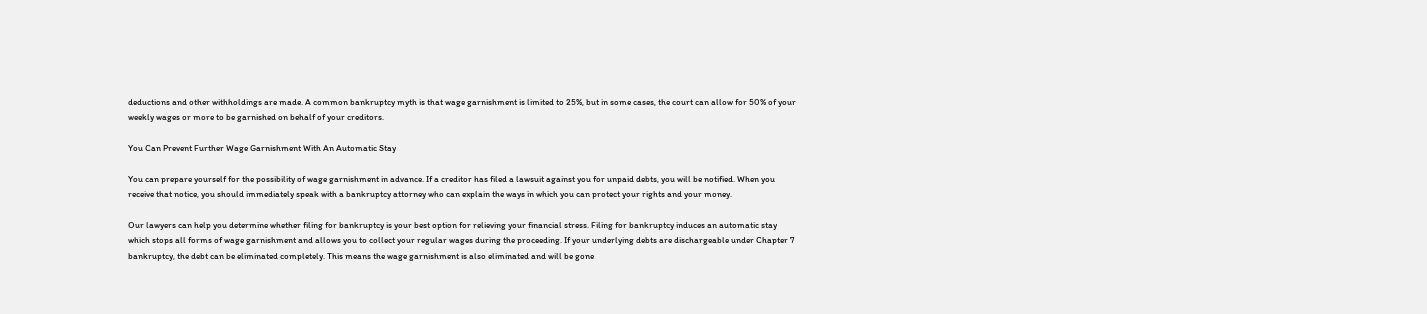deductions and other withholdings are made. A common bankruptcy myth is that wage garnishment is limited to 25%, but in some cases, the court can allow for 50% of your weekly wages or more to be garnished on behalf of your creditors.

You Can Prevent Further Wage Garnishment With An Automatic Stay

You can prepare yourself for the possibility of wage garnishment in advance. If a creditor has filed a lawsuit against you for unpaid debts, you will be notified. When you receive that notice, you should immediately speak with a bankruptcy attorney who can explain the ways in which you can protect your rights and your money.

Our lawyers can help you determine whether filing for bankruptcy is your best option for relieving your financial stress. Filing for bankruptcy induces an automatic stay which stops all forms of wage garnishment and allows you to collect your regular wages during the proceeding. If your underlying debts are dischargeable under Chapter 7 bankruptcy, the debt can be eliminated completely. This means the wage garnishment is also eliminated and will be gone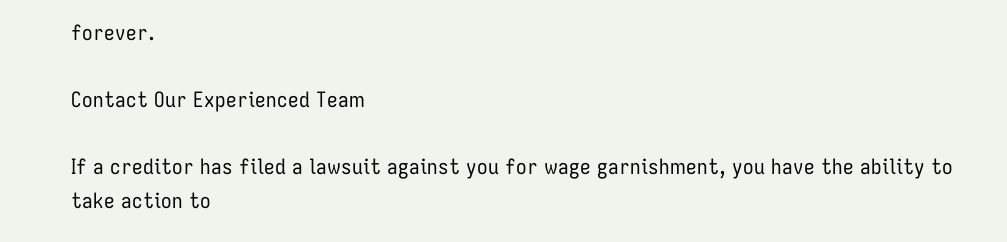forever.

Contact Our Experienced Team

If a creditor has filed a lawsuit against you for wage garnishment, you have the ability to take action to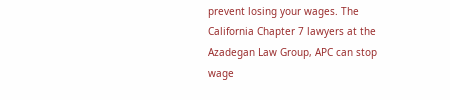prevent losing your wages. The California Chapter 7 lawyers at the Azadegan Law Group, APC can stop wage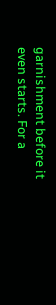garnishment before it even starts. For a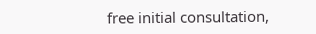free initial consultation,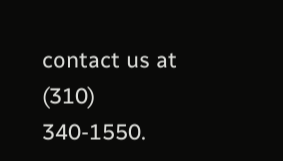contact us at (310) 340-1550.